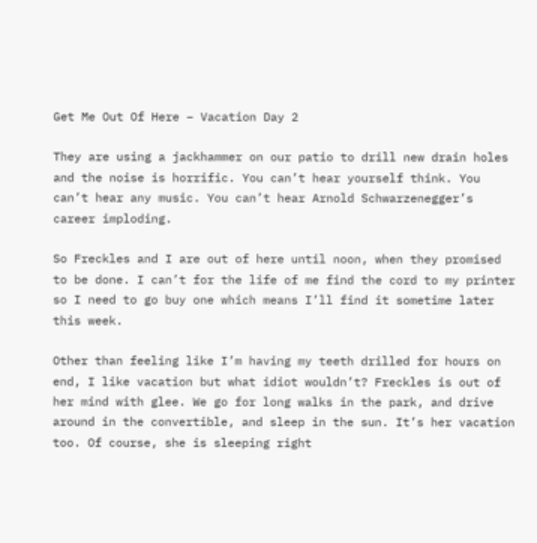Get Me Out Of Here – Vacation Day 2

They are using a jackhammer on our patio to drill new drain holes and the noise is horrific. You can’t hear yourself think. You can’t hear any music. You can’t hear Arnold Schwarzenegger’s career imploding.

So Freckles and I are out of here until noon, when they promised to be done. I can’t for the life of me find the cord to my printer so I need to go buy one which means I’ll find it sometime later this week.

Other than feeling like I’m having my teeth drilled for hours on end, I like vacation but what idiot wouldn’t? Freckles is out of her mind with glee. We go for long walks in the park, and drive around in the convertible, and sleep in the sun. It’s her vacation too. Of course, she is sleeping right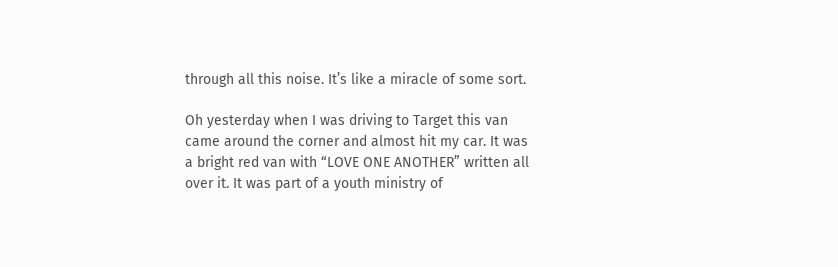through all this noise. It’s like a miracle of some sort.

Oh yesterday when I was driving to Target this van came around the corner and almost hit my car. It was a bright red van with “LOVE ONE ANOTHER” written all over it. It was part of a youth ministry of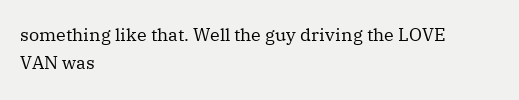something like that. Well the guy driving the LOVE VAN was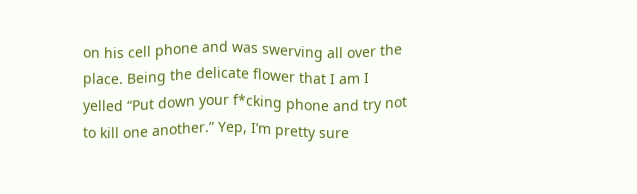on his cell phone and was swerving all over the place. Being the delicate flower that I am I yelled “Put down your f*cking phone and try not to kill one another.” Yep, I’m pretty sure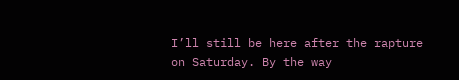I’ll still be here after the rapture on Saturday. By the way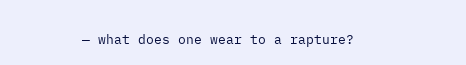— what does one wear to a rapture?